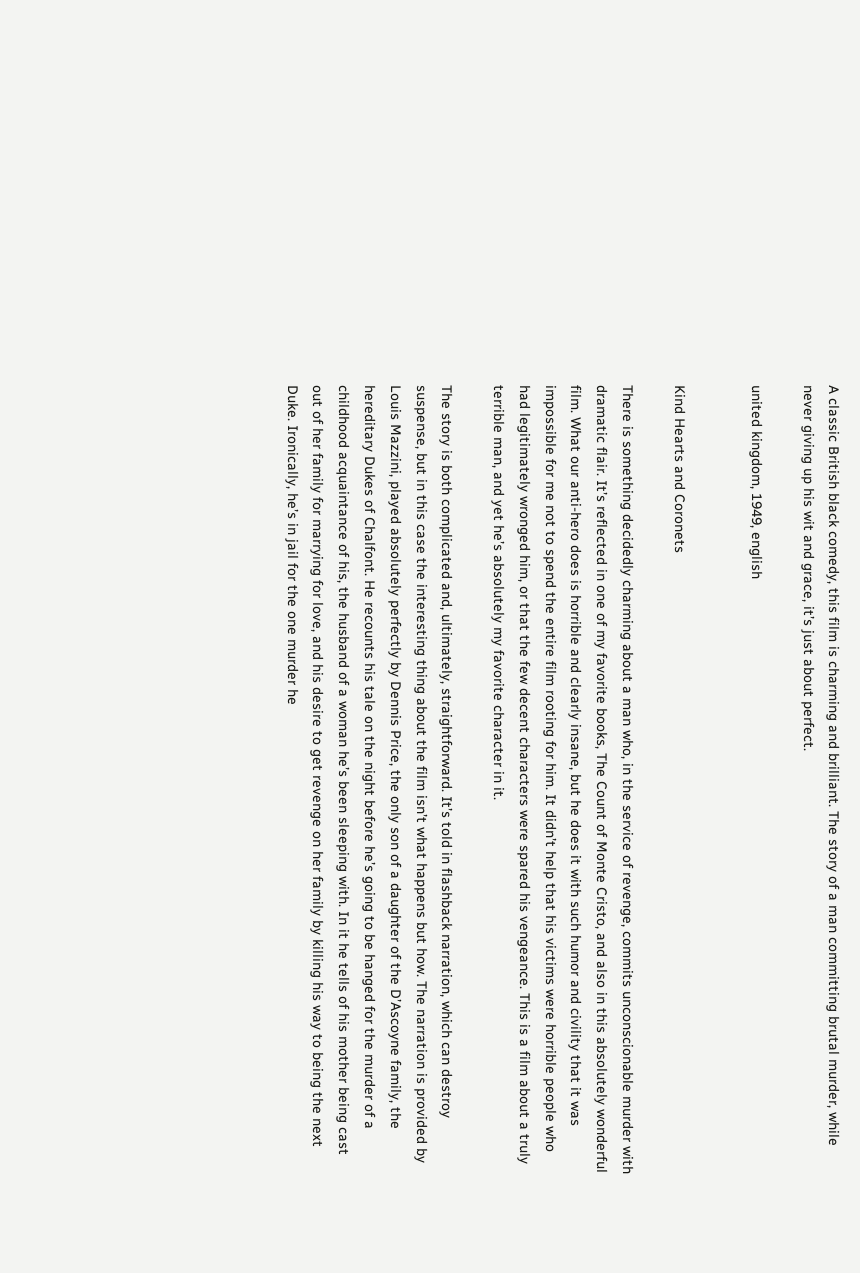A classic British black comedy, this film is charming and brilliant. The story of a man committing brutal murder, while never giving up his wit and grace, it’s just about perfect.

united kingdom, 1949, english


Kind Hearts and Coronets

There is something decidedly charming about a man who, in the service of revenge, commits unconscionable murder with dramatic flair. It’s reflected in one of my favorite books, The Count of Monte Cristo, and also in this absolutely wonderful film. What our anti-hero does is horrible and clearly insane, but he does it with such humor and civility that it was impossible for me not to spend the entire film rooting for him. It didn’t help that his victims were horrible people who had legitimately wronged him, or that the few decent characters were spared his vengeance. This is a film about a truly terrible man, and yet he’s absolutely my favorite character in it.

The story is both complicated and, ultimately, straightforward. It’s told in flashback narration, which can destroy suspense, but in this case the interesting thing about the film isn’t what happens but how. The narration is provided by Louis Mazzini, played absolutely perfectly by Dennis Price, the only son of a daughter of the D’Ascoyne family, the hereditary Dukes of Chalfont. He recounts his tale on the night before he’s going to be hanged for the murder of a childhood acquaintance of his, the husband of a woman he’s been sleeping with. In it he tells of his mother being cast out of her family for marrying for love, and his desire to get revenge on her family by killing his way to being the next Duke. Ironically, he’s in jail for the one murder he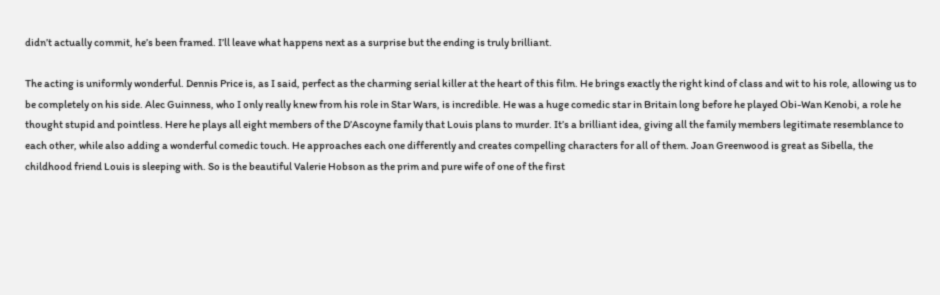didn’t actually commit, he’s been framed. I’ll leave what happens next as a surprise but the ending is truly brilliant.

The acting is uniformly wonderful. Dennis Price is, as I said, perfect as the charming serial killer at the heart of this film. He brings exactly the right kind of class and wit to his role, allowing us to be completely on his side. Alec Guinness, who I only really knew from his role in Star Wars, is incredible. He was a huge comedic star in Britain long before he played Obi-Wan Kenobi, a role he thought stupid and pointless. Here he plays all eight members of the D’Ascoyne family that Louis plans to murder. It’s a brilliant idea, giving all the family members legitimate resemblance to each other, while also adding a wonderful comedic touch. He approaches each one differently and creates compelling characters for all of them. Joan Greenwood is great as Sibella, the childhood friend Louis is sleeping with. So is the beautiful Valerie Hobson as the prim and pure wife of one of the first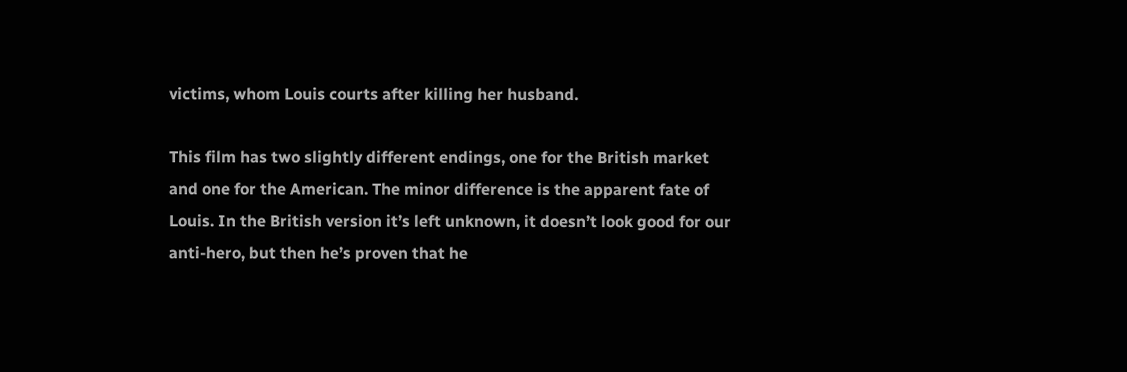victims, whom Louis courts after killing her husband.

This film has two slightly different endings, one for the British market and one for the American. The minor difference is the apparent fate of Louis. In the British version it’s left unknown, it doesn’t look good for our anti-hero, but then he’s proven that he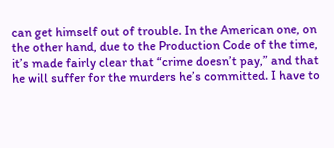can get himself out of trouble. In the American one, on the other hand, due to the Production Code of the time, it’s made fairly clear that “crime doesn’t pay,” and that he will suffer for the murders he’s committed. I have to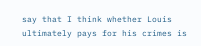say that I think whether Louis ultimately pays for his crimes is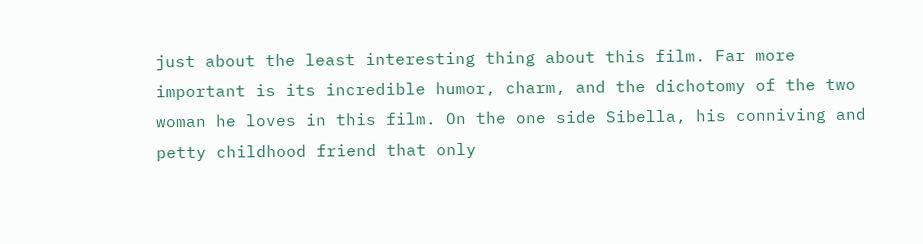just about the least interesting thing about this film. Far more important is its incredible humor, charm, and the dichotomy of the two woman he loves in this film. On the one side Sibella, his conniving and petty childhood friend that only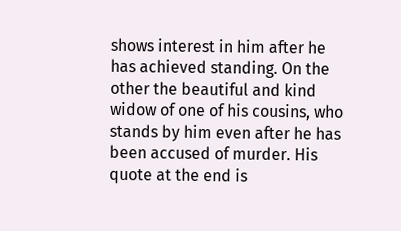shows interest in him after he has achieved standing. On the other the beautiful and kind widow of one of his cousins, who stands by him even after he has been accused of murder. His quote at the end is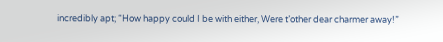incredibly apt; “How happy could I be with either, Were t’other dear charmer away!”